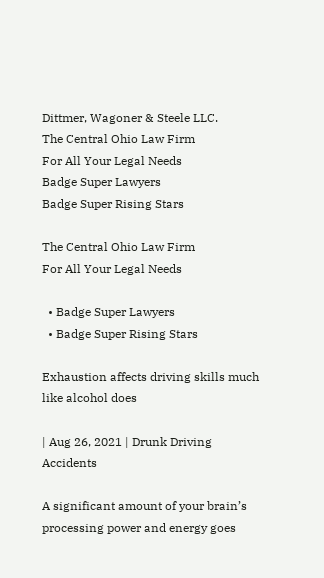Dittmer, Wagoner & Steele LLC.
The Central Ohio Law Firm
For All Your Legal Needs
Badge Super Lawyers
Badge Super Rising Stars

The Central Ohio Law Firm
For All Your Legal Needs

  • Badge Super Lawyers
  • Badge Super Rising Stars

Exhaustion affects driving skills much like alcohol does

| Aug 26, 2021 | Drunk Driving Accidents

A significant amount of your brain’s processing power and energy goes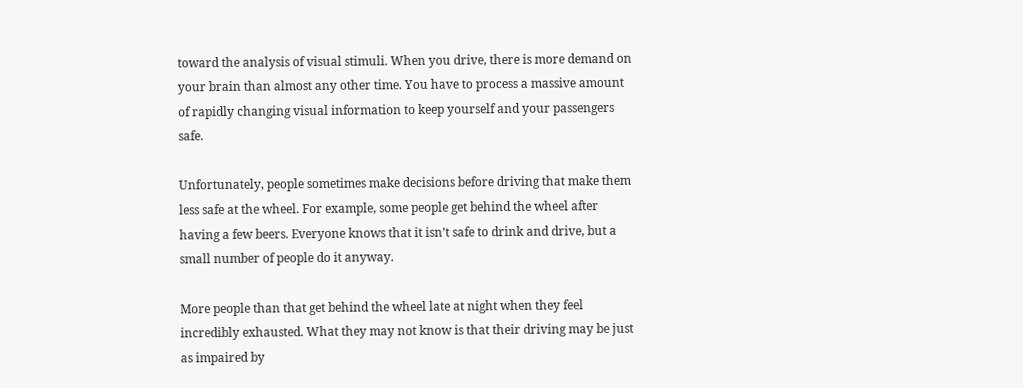toward the analysis of visual stimuli. When you drive, there is more demand on your brain than almost any other time. You have to process a massive amount of rapidly changing visual information to keep yourself and your passengers safe.

Unfortunately, people sometimes make decisions before driving that make them less safe at the wheel. For example, some people get behind the wheel after having a few beers. Everyone knows that it isn’t safe to drink and drive, but a small number of people do it anyway.

More people than that get behind the wheel late at night when they feel incredibly exhausted. What they may not know is that their driving may be just as impaired by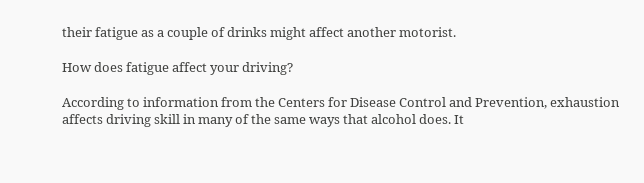their fatigue as a couple of drinks might affect another motorist.

How does fatigue affect your driving?

According to information from the Centers for Disease Control and Prevention, exhaustion affects driving skill in many of the same ways that alcohol does. It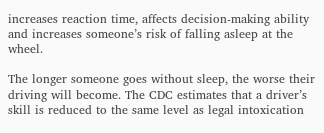increases reaction time, affects decision-making ability and increases someone’s risk of falling asleep at the wheel.

The longer someone goes without sleep, the worse their driving will become. The CDC estimates that a driver’s skill is reduced to the same level as legal intoxication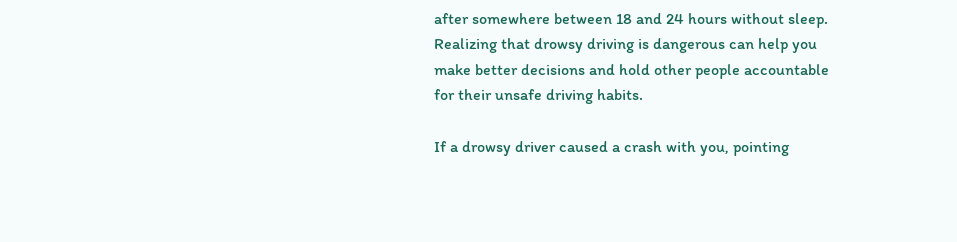after somewhere between 18 and 24 hours without sleep. Realizing that drowsy driving is dangerous can help you make better decisions and hold other people accountable for their unsafe driving habits.

If a drowsy driver caused a crash with you, pointing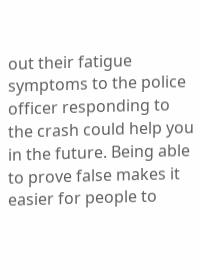out their fatigue symptoms to the police officer responding to the crash could help you in the future. Being able to prove false makes it easier for people to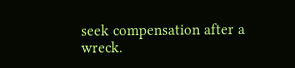seek compensation after a wreck.